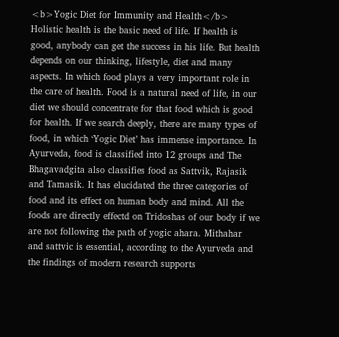<b>Yogic Diet for Immunity and Health</b> Holistic health is the basic need of life. If health is good, anybody can get the success in his life. But health depends on our thinking, lifestyle, diet and many aspects. In which food plays a very important role in the care of health. Food is a natural need of life, in our diet we should concentrate for that food which is good for health. If we search deeply, there are many types of food, in which ‘Yogic Diet’ has immense importance. In Ayurveda, food is classified into 12 groups and The Bhagavadgita also classifies food as Sattvik, Rajasik and Tamasik. It has elucidated the three categories of food and its effect on human body and mind. All the foods are directly effectd on Tridoshas of our body if we are not following the path of yogic ahara. Mithahar and sattvic is essential, according to the Ayurveda and the findings of modern research supports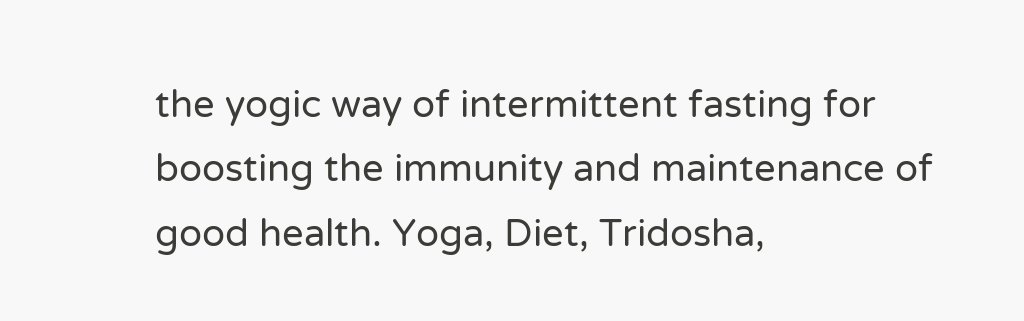the yogic way of intermittent fasting for boosting the immunity and maintenance of good health. Yoga, Diet, Tridosha,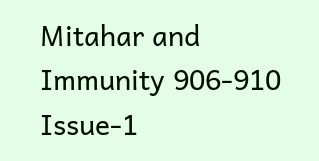Mitahar and Immunity 906-910 Issue-1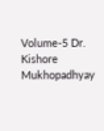Volume-5 Dr. Kishore Mukhopadhyay